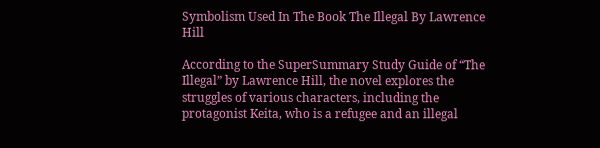Symbolism Used In The Book The Illegal By Lawrence Hill

According to the SuperSummary Study Guide of “The Illegal” by Lawrence Hill, the novel explores the struggles of various characters, including the protagonist Keita, who is a refugee and an illegal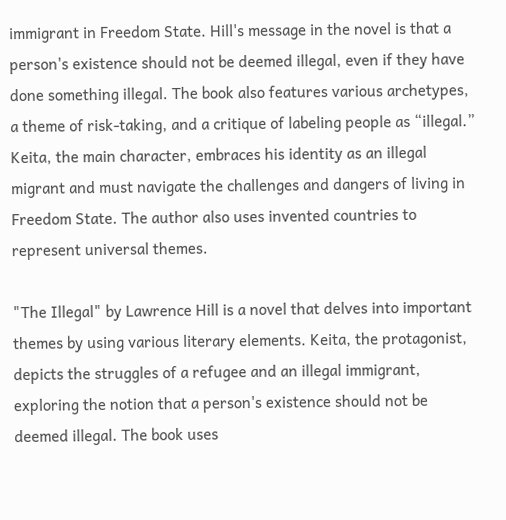immigrant in Freedom State. Hill's message in the novel is that a person's existence should not be deemed illegal, even if they have done something illegal. The book also features various archetypes, a theme of risk-taking, and a critique of labeling people as “illegal.” Keita, the main character, embraces his identity as an illegal migrant and must navigate the challenges and dangers of living in Freedom State. The author also uses invented countries to represent universal themes.

"The Illegal" by Lawrence Hill is a novel that delves into important themes by using various literary elements. Keita, the protagonist, depicts the struggles of a refugee and an illegal immigrant, exploring the notion that a person's existence should not be deemed illegal. The book uses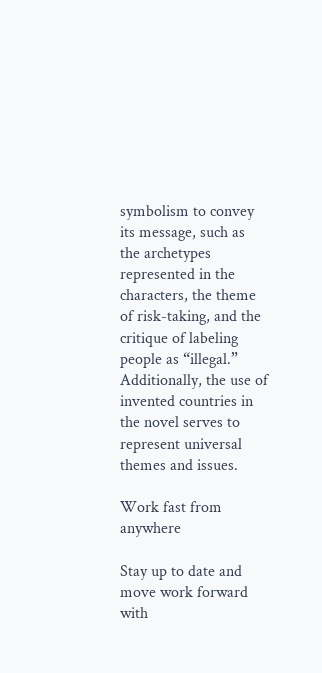symbolism to convey its message, such as the archetypes represented in the characters, the theme of risk-taking, and the critique of labeling people as “illegal.” Additionally, the use of invented countries in the novel serves to represent universal themes and issues.

Work fast from anywhere

Stay up to date and move work forward with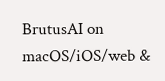BrutusAI on macOS/iOS/web &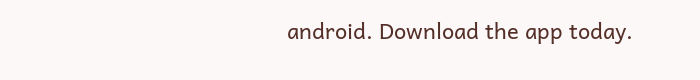android. Download the app today.